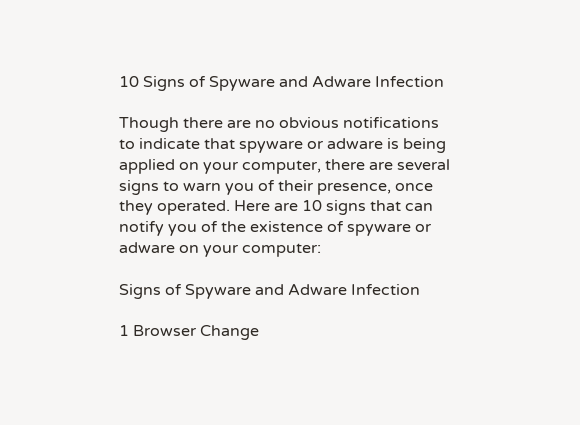10 Signs of Spyware and Adware Infection

Though there are no obvious notifications to indicate that spyware or adware is being applied on your computer, there are several signs to warn you of their presence, once they operated. Here are 10 signs that can notify you of the existence of spyware or adware on your computer:

Signs of Spyware and Adware Infection

1 Browser Change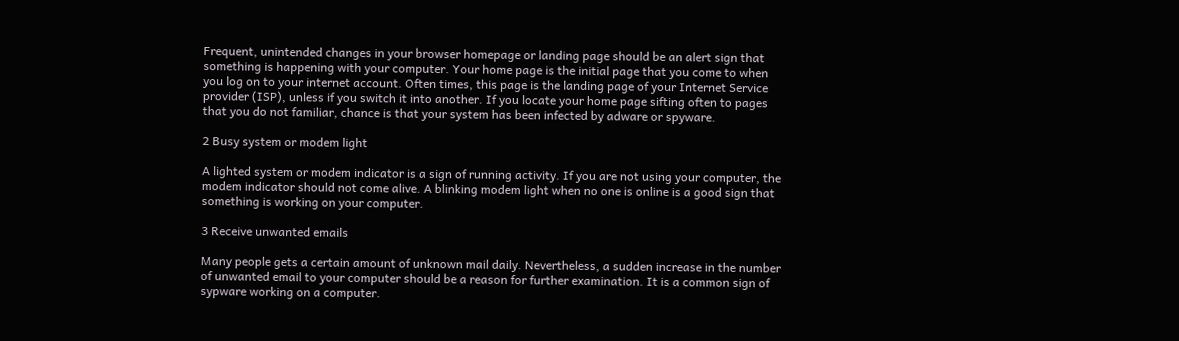Frequent, unintended changes in your browser homepage or landing page should be an alert sign that something is happening with your computer. Your home page is the initial page that you come to when you log on to your internet account. Often times, this page is the landing page of your Internet Service provider (ISP), unless if you switch it into another. If you locate your home page sifting often to pages that you do not familiar, chance is that your system has been infected by adware or spyware.

2 Busy system or modem light

A lighted system or modem indicator is a sign of running activity. If you are not using your computer, the modem indicator should not come alive. A blinking modem light when no one is online is a good sign that something is working on your computer.

3 Receive unwanted emails

Many people gets a certain amount of unknown mail daily. Nevertheless, a sudden increase in the number of unwanted email to your computer should be a reason for further examination. It is a common sign of sypware working on a computer.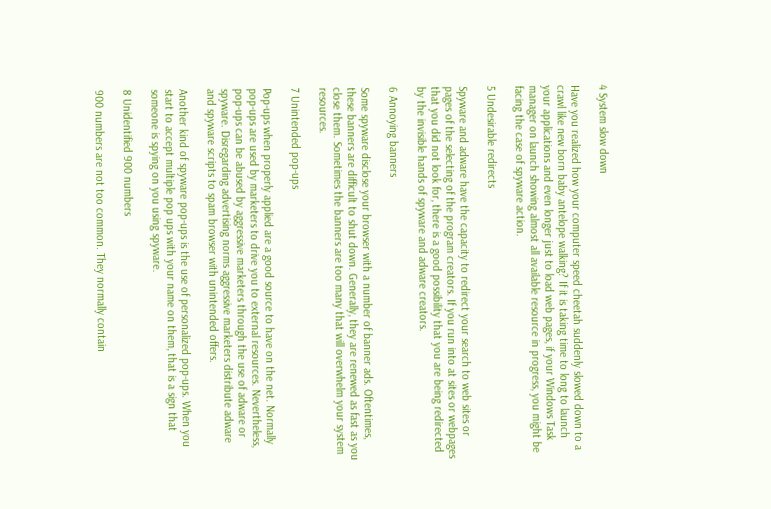4 System slow down

Have you realized how your computer speed cheetah suddenly slowed down to a crawl like new born baby antelope walking? If it is taking time to long to launch your applications and even longer just to load web pages, if your Windows Task manager on launch showing almost all available resource in progress, you might be facing the case of spyware action.

5 Undesirable redirects

Spyware and adware have the capacity to redirect your search to web sites or pages of the selecting of the program creators. If you run into at sites or webpages that you did not look for, there is a good possibility that you are being redirected by the invisible hands of spyware and adware creators.

6 Annoying banners

Some spyware disclose your browser with a number of banner ads. Oftentimes, these banners are difficult to shut down. Generally, they are renewed as fast as you close them. Sometimes the banners are too many that will overwhelm your system resources.

7 Unintended pop-ups

Pop-ups when properly applied are a good source to have on the net. Normally pop-ups are used by marketers to drive you to external resources. Nevertheless, pop-ups can be abused by aggressive marketers through the use of adware or spyware. Disregarding advertising norms aggressive marketers distribute adware and spyware scripts to spam browser with unintended offers.

Another kind of spyware pop-ups is the use of personalized pop-ups. When you start to accept multiple pop ups with your name on them, that is a sign that someone is spying on you using spyware.

8 Unidentified 900 numbers

900 numbers are not too common. They normally contain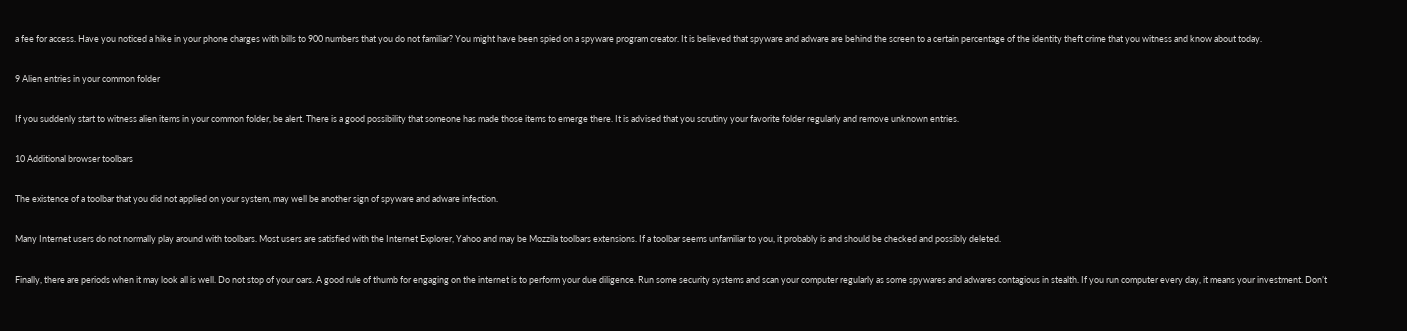a fee for access. Have you noticed a hike in your phone charges with bills to 900 numbers that you do not familiar? You might have been spied on a spyware program creator. It is believed that spyware and adware are behind the screen to a certain percentage of the identity theft crime that you witness and know about today.

9 Alien entries in your common folder

If you suddenly start to witness alien items in your common folder, be alert. There is a good possibility that someone has made those items to emerge there. It is advised that you scrutiny your favorite folder regularly and remove unknown entries.

10 Additional browser toolbars

The existence of a toolbar that you did not applied on your system, may well be another sign of spyware and adware infection.

Many Internet users do not normally play around with toolbars. Most users are satisfied with the Internet Explorer, Yahoo and may be Mozzila toolbars extensions. If a toolbar seems unfamiliar to you, it probably is and should be checked and possibly deleted.

Finally, there are periods when it may look all is well. Do not stop of your oars. A good rule of thumb for engaging on the internet is to perform your due diligence. Run some security systems and scan your computer regularly as some spywares and adwares contagious in stealth. If you run computer every day, it means your investment. Don’t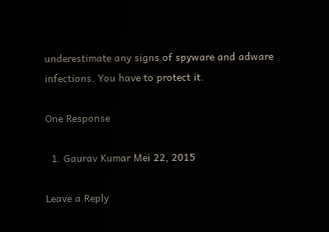underestimate any signs of spyware and adware infections. You have to protect it.

One Response

  1. Gaurav Kumar Mei 22, 2015

Leave a Reply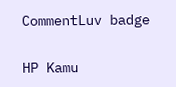CommentLuv badge

HP Kamu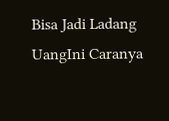Bisa Jadi Ladang UangIni Caranya